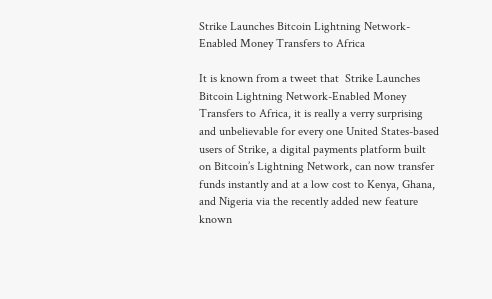Strike Launches Bitcoin Lightning Network-Enabled Money Transfers to Africa

It is known from a tweet that  Strike Launches Bitcoin Lightning Network-Enabled Money Transfers to Africa, it is really a verry surprising and unbelievable for every one United States-based users of Strike, a digital payments platform built on Bitcoin’s Lightning Network, can now transfer funds instantly and at a low cost to Kenya, Ghana, and Nigeria via the recently added new feature known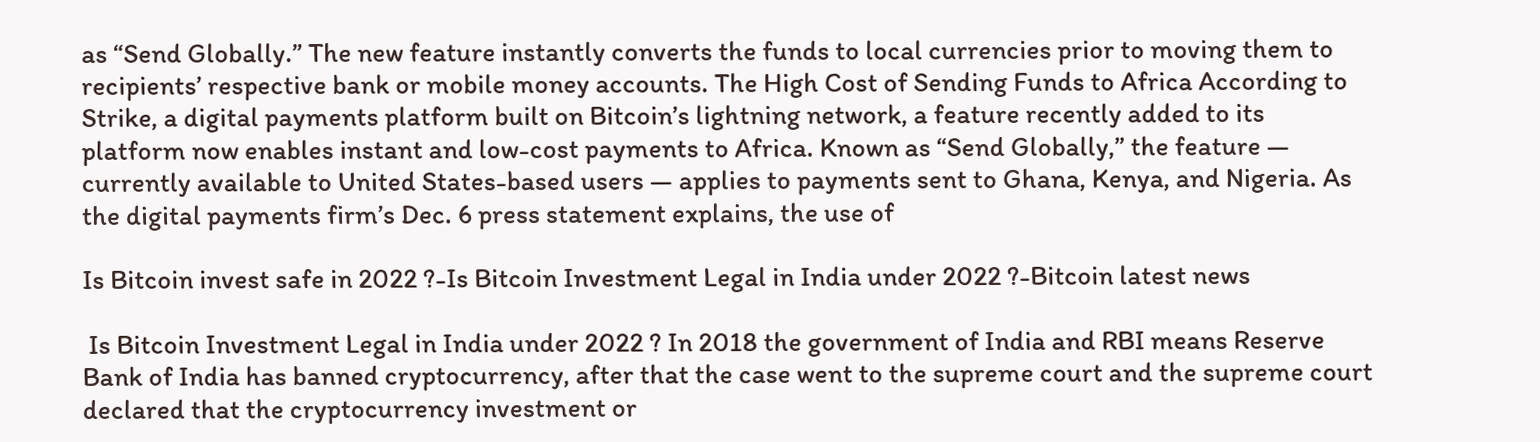as “Send Globally.” The new feature instantly converts the funds to local currencies prior to moving them to recipients’ respective bank or mobile money accounts. The High Cost of Sending Funds to Africa According to Strike, a digital payments platform built on Bitcoin’s lightning network, a feature recently added to its platform now enables instant and low-cost payments to Africa. Known as “Send Globally,” the feature — currently available to United States-based users — applies to payments sent to Ghana, Kenya, and Nigeria. As the digital payments firm’s Dec. 6 press statement explains, the use of

Is Bitcoin invest safe in 2022 ?-Is Bitcoin Investment Legal in India under 2022 ?-Bitcoin latest news

 Is Bitcoin Investment Legal in India under 2022 ? In 2018 the government of India and RBI means Reserve Bank of India has banned cryptocurrency, after that the case went to the supreme court and the supreme court declared that the cryptocurrency investment or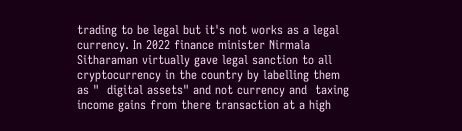trading to be legal but it's not works as a legal currency. In 2022 finance minister Nirmala Sitharaman virtually gave legal sanction to all cryptocurrency in the country by labelling them as "  digital assets" and not currency and  taxing income gains from there transaction at a high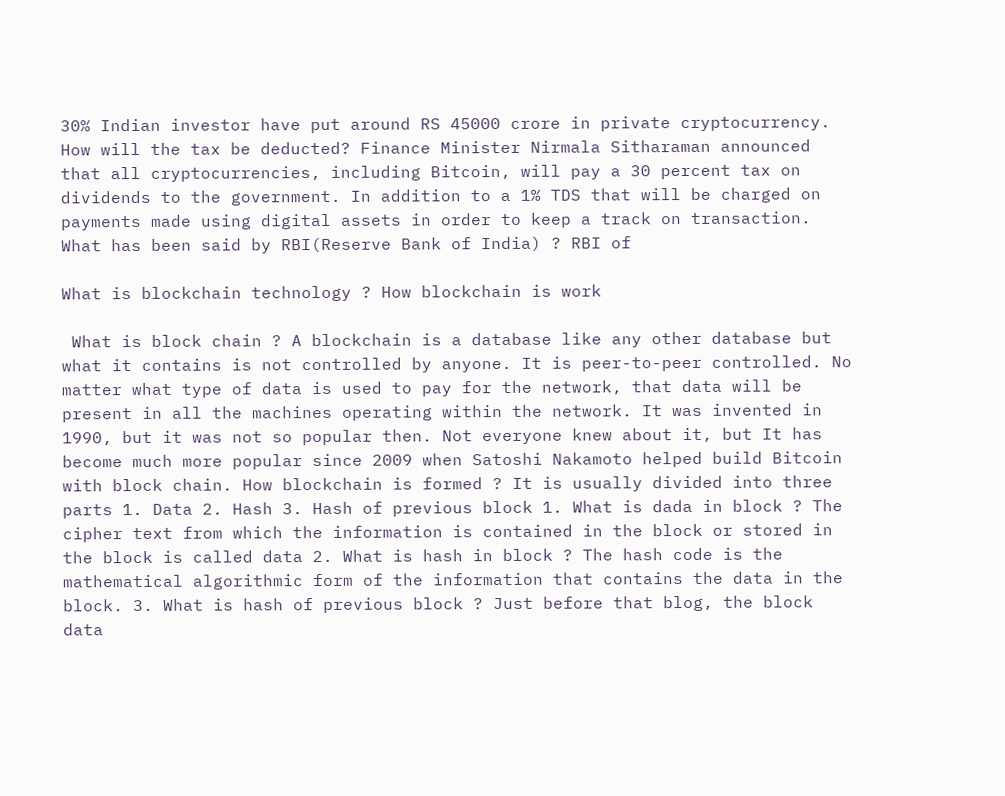30% Indian investor have put around RS 45000 crore in private cryptocurrency. How will the tax be deducted? Finance Minister Nirmala Sitharaman announced that all cryptocurrencies, including Bitcoin, will pay a 30 percent tax on dividends to the government. In addition to a 1% TDS that will be charged on payments made using digital assets in order to keep a track on transaction. What has been said by RBI(Reserve Bank of India) ? RBI of

What is blockchain technology ? How blockchain is work

 What is block chain ? A blockchain is a database like any other database but what it contains is not controlled by anyone. It is peer-to-peer controlled. No matter what type of data is used to pay for the network, that data will be present in all the machines operating within the network. It was invented in 1990, but it was not so popular then. Not everyone knew about it, but It has become much more popular since 2009 when Satoshi Nakamoto helped build Bitcoin with block chain. How blockchain is formed ? It is usually divided into three parts 1. Data 2. Hash 3. Hash of previous block 1. What is dada in block ? The cipher text from which the information is contained in the block or stored in the block is called data 2. What is hash in block ? The hash code is the mathematical algorithmic form of the information that contains the data in the block. 3. What is hash of previous block ? Just before that blog, the block data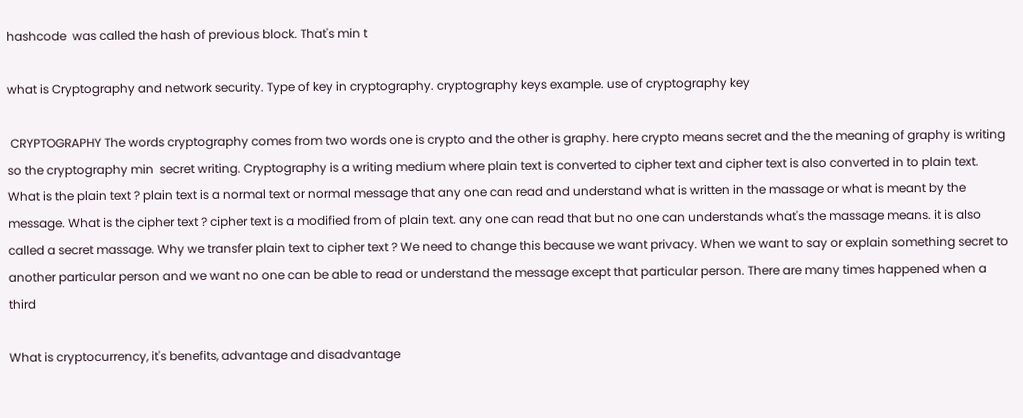hashcode  was called the hash of previous block. That's min t

what is Cryptography and network security. Type of key in cryptography. cryptography keys example. use of cryptography key

 CRYPTOGRAPHY The words cryptography comes from two words one is crypto and the other is graphy. here crypto means secret and the the meaning of graphy is writing so the cryptography min  secret writing. Cryptography is a writing medium where plain text is converted to cipher text and cipher text is also converted in to plain text. What is the plain text ? plain text is a normal text or normal message that any one can read and understand what is written in the massage or what is meant by the message. What is the cipher text ? cipher text is a modified from of plain text. any one can read that but no one can understands what's the massage means. it is also called a secret massage. Why we transfer plain text to cipher text ? We need to change this because we want privacy. When we want to say or explain something secret to another particular person and we want no one can be able to read or understand the message except that particular person. There are many times happened when a third

What is cryptocurrency, it's benefits, advantage and disadvantage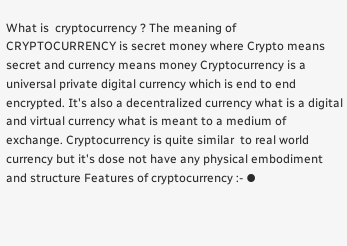What is  cryptocurrency ? The meaning of CRYPTOCURRENCY is secret money where Crypto means secret and currency means money Cryptocurrency is a universal private digital currency which is end to end encrypted. It's also a decentralized currency what is a digital and virtual currency what is meant to a medium of exchange. Cryptocurrency is quite similar  to real world currency but it's dose not have any physical embodiment and structure Features of cryptocurrency :- ⦁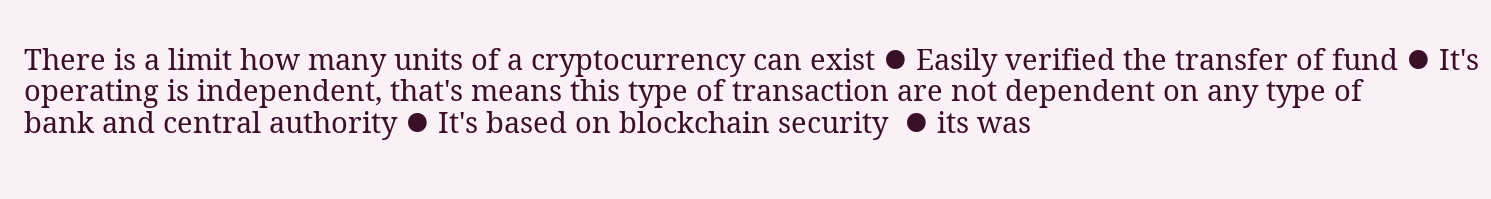There is a limit how many units of a cryptocurrency can exist ⦁ Easily verified the transfer of fund ⦁ It's operating is independent, that's means this type of transaction are not dependent on any type of          bank and central authority ⦁ It's based on blockchain security  ⦁ its was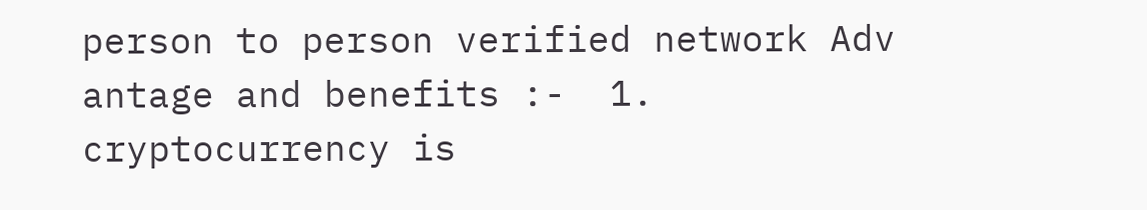person to person verified network Adv antage and benefits :-  1. cryptocurrency is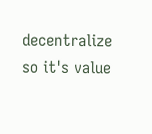decentralize so it's value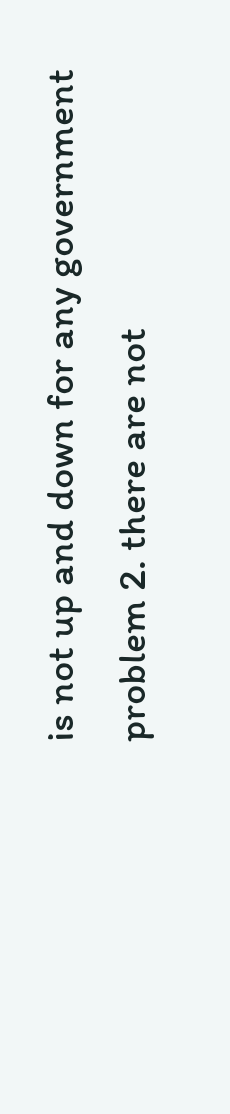is not up and down for any government problem 2. there are not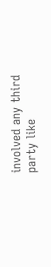involved any third party like